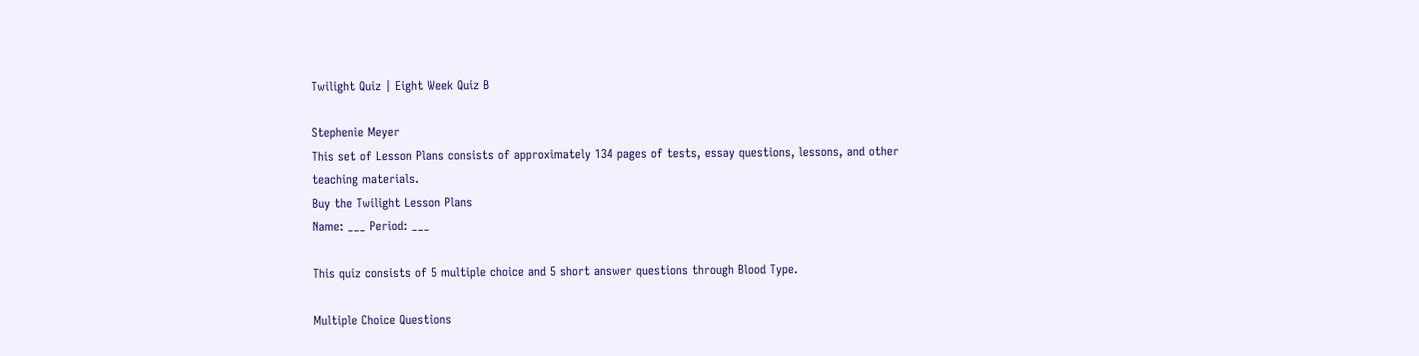Twilight Quiz | Eight Week Quiz B

Stephenie Meyer
This set of Lesson Plans consists of approximately 134 pages of tests, essay questions, lessons, and other teaching materials.
Buy the Twilight Lesson Plans
Name: ___ Period: ___

This quiz consists of 5 multiple choice and 5 short answer questions through Blood Type.

Multiple Choice Questions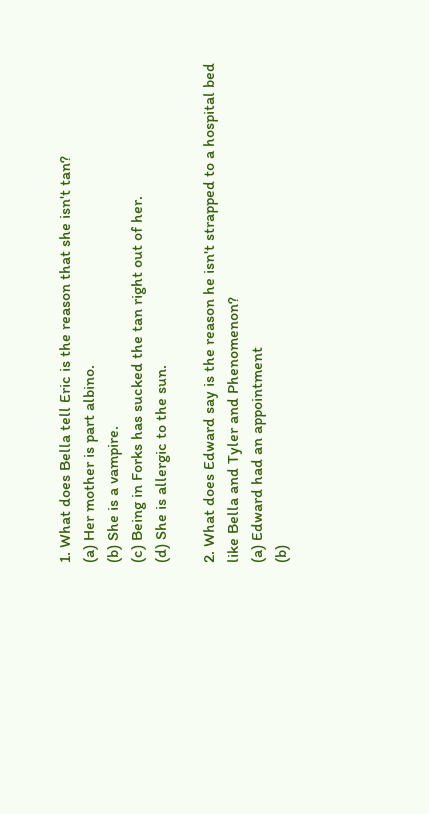1. What does Bella tell Eric is the reason that she isn't tan?
(a) Her mother is part albino.
(b) She is a vampire.
(c) Being in Forks has sucked the tan right out of her.
(d) She is allergic to the sun.

2. What does Edward say is the reason he isn't strapped to a hospital bed like Bella and Tyler and Phenomenon?
(a) Edward had an appointment
(b)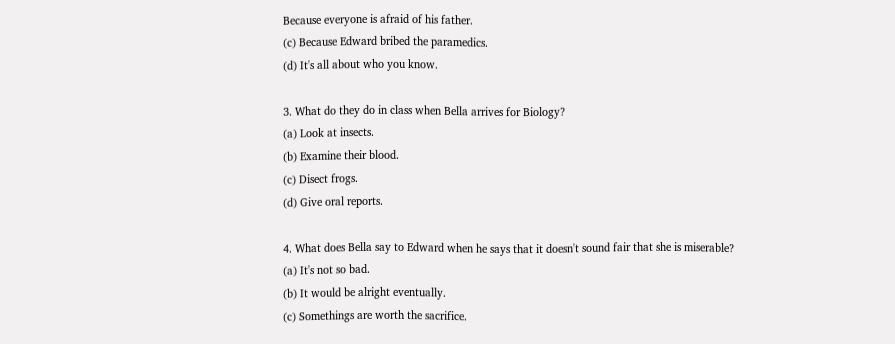Because everyone is afraid of his father.
(c) Because Edward bribed the paramedics.
(d) It's all about who you know.

3. What do they do in class when Bella arrives for Biology?
(a) Look at insects.
(b) Examine their blood.
(c) Disect frogs.
(d) Give oral reports.

4. What does Bella say to Edward when he says that it doesn't sound fair that she is miserable?
(a) It's not so bad.
(b) It would be alright eventually.
(c) Somethings are worth the sacrifice.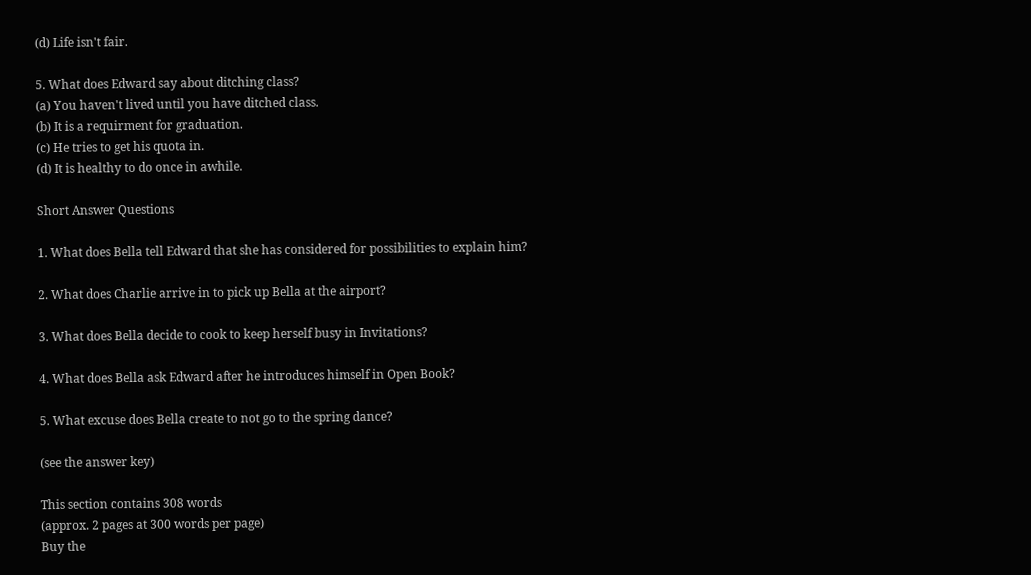(d) Life isn't fair.

5. What does Edward say about ditching class?
(a) You haven't lived until you have ditched class.
(b) It is a requirment for graduation.
(c) He tries to get his quota in.
(d) It is healthy to do once in awhile.

Short Answer Questions

1. What does Bella tell Edward that she has considered for possibilities to explain him?

2. What does Charlie arrive in to pick up Bella at the airport?

3. What does Bella decide to cook to keep herself busy in Invitations?

4. What does Bella ask Edward after he introduces himself in Open Book?

5. What excuse does Bella create to not go to the spring dance?

(see the answer key)

This section contains 308 words
(approx. 2 pages at 300 words per page)
Buy the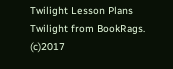Twilight Lesson Plans
Twilight from BookRags. (c)2017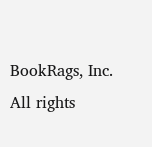BookRags, Inc. All rights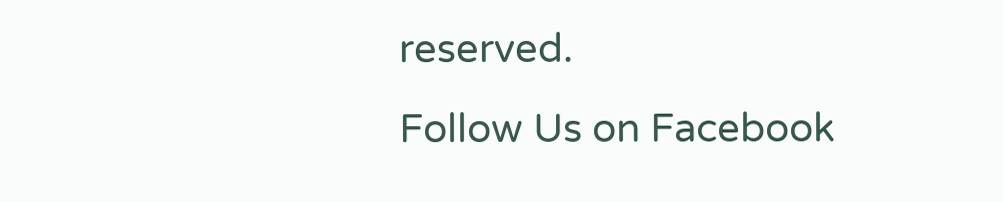reserved.
Follow Us on Facebook